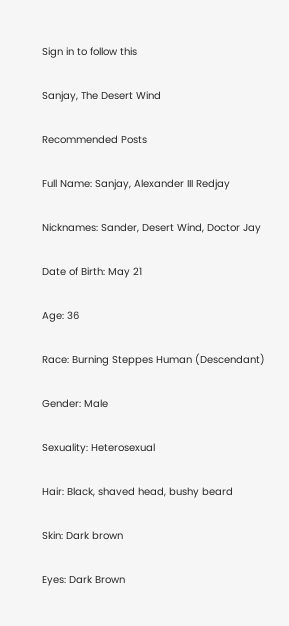Sign in to follow this

Sanjay, The Desert Wind

Recommended Posts

Full Name: Sanjay, Alexander III Redjay

Nicknames: Sander, Desert Wind, Doctor Jay

Date of Birth: May 21

Age: 36

Race: Burning Steppes Human (Descendant)

Gender: Male

Sexuality: Heterosexual

Hair: Black, shaved head, bushy beard

Skin: Dark brown

Eyes: Dark Brown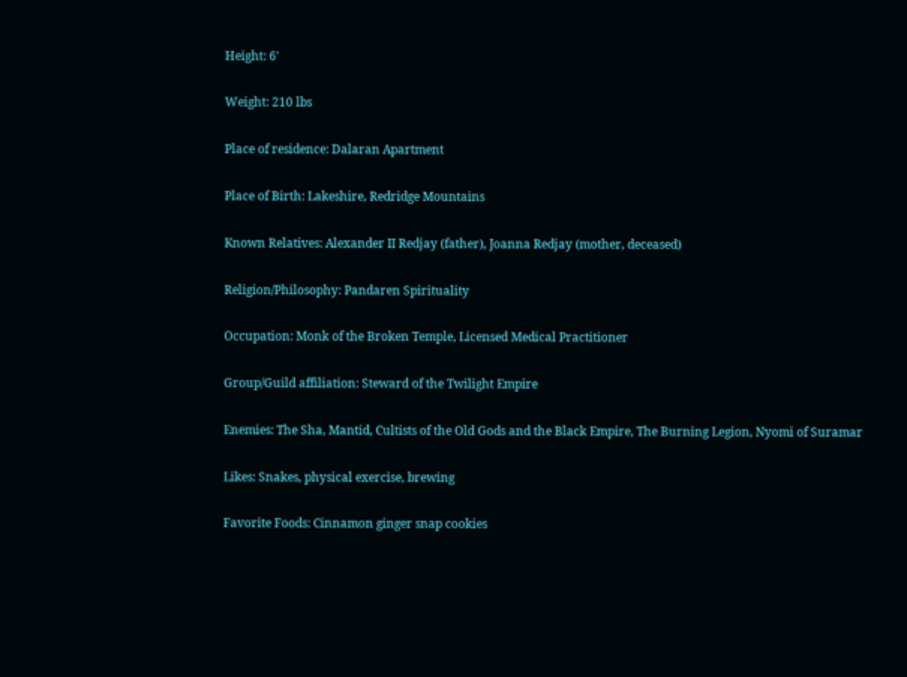Height: 6'

Weight: 210 lbs

Place of residence: Dalaran Apartment

Place of Birth: Lakeshire, Redridge Mountains

Known Relatives: Alexander II Redjay (father), Joanna Redjay (mother, deceased)

Religion/Philosophy: Pandaren Spirituality

Occupation: Monk of the Broken Temple, Licensed Medical Practitioner

Group/Guild affiliation: Steward of the Twilight Empire

Enemies: The Sha, Mantid, Cultists of the Old Gods and the Black Empire, The Burning Legion, Nyomi of Suramar

Likes: Snakes, physical exercise, brewing

Favorite Foods: Cinnamon ginger snap cookies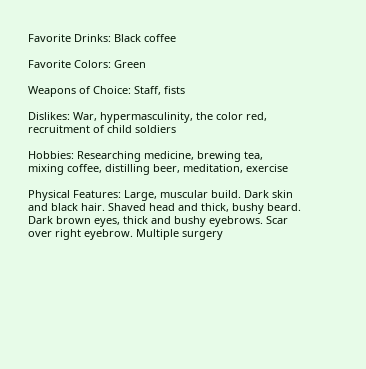Favorite Drinks: Black coffee

Favorite Colors: Green

Weapons of Choice: Staff, fists

Dislikes: War, hypermasculinity, the color red, recruitment of child soldiers

Hobbies: Researching medicine, brewing tea, mixing coffee, distilling beer, meditation, exercise

Physical Features: Large, muscular build. Dark skin and black hair. Shaved head and thick, bushy beard. Dark brown eyes, thick and bushy eyebrows. Scar over right eyebrow. Multiple surgery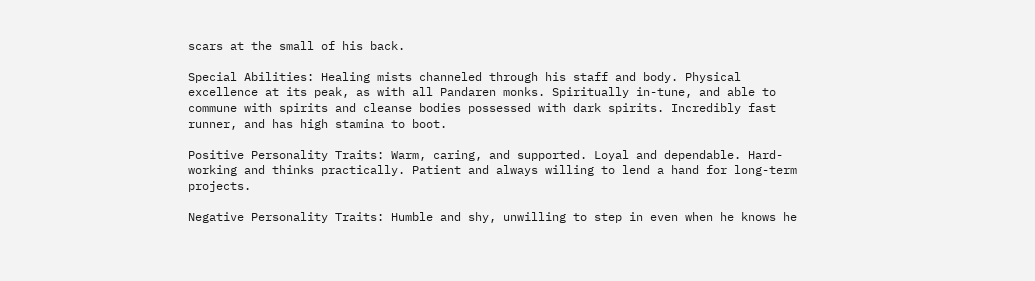scars at the small of his back.

Special Abilities: Healing mists channeled through his staff and body. Physical excellence at its peak, as with all Pandaren monks. Spiritually in-tune, and able to commune with spirits and cleanse bodies possessed with dark spirits. Incredibly fast runner, and has high stamina to boot.

Positive Personality Traits: Warm, caring, and supported. Loyal and dependable. Hard-working and thinks practically. Patient and always willing to lend a hand for long-term projects.

Negative Personality Traits: Humble and shy, unwilling to step in even when he knows he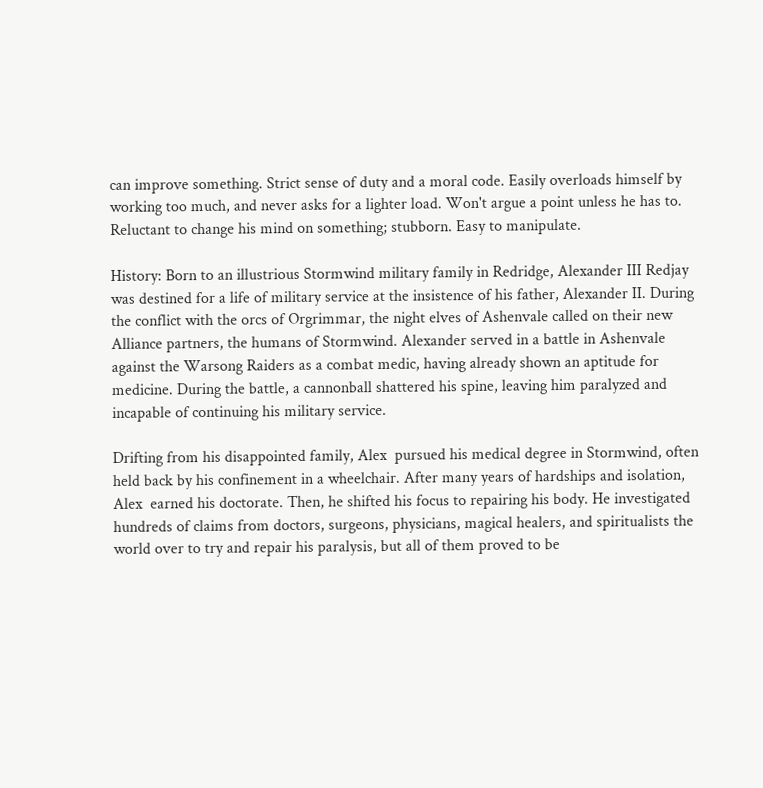can improve something. Strict sense of duty and a moral code. Easily overloads himself by working too much, and never asks for a lighter load. Won't argue a point unless he has to. Reluctant to change his mind on something; stubborn. Easy to manipulate.

History: Born to an illustrious Stormwind military family in Redridge, Alexander III Redjay was destined for a life of military service at the insistence of his father, Alexander II. During the conflict with the orcs of Orgrimmar, the night elves of Ashenvale called on their new Alliance partners, the humans of Stormwind. Alexander served in a battle in Ashenvale against the Warsong Raiders as a combat medic, having already shown an aptitude for medicine. During the battle, a cannonball shattered his spine, leaving him paralyzed and incapable of continuing his military service.

Drifting from his disappointed family, Alex  pursued his medical degree in Stormwind, often held back by his confinement in a wheelchair. After many years of hardships and isolation, Alex  earned his doctorate. Then, he shifted his focus to repairing his body. He investigated hundreds of claims from doctors, surgeons, physicians, magical healers, and spiritualists the world over to try and repair his paralysis, but all of them proved to be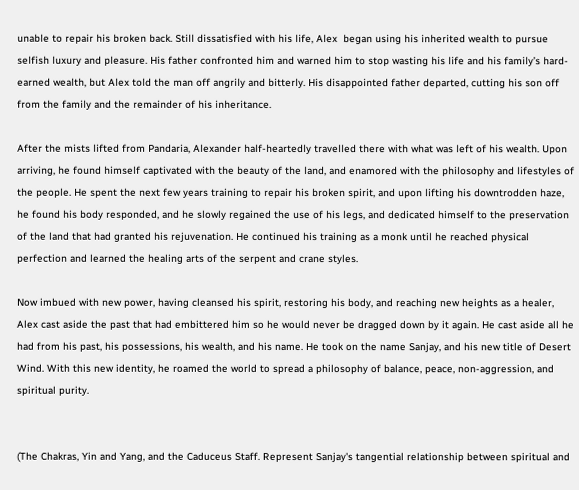unable to repair his broken back. Still dissatisfied with his life, Alex  began using his inherited wealth to pursue selfish luxury and pleasure. His father confronted him and warned him to stop wasting his life and his family’s hard-earned wealth, but Alex told the man off angrily and bitterly. His disappointed father departed, cutting his son off from the family and the remainder of his inheritance.

After the mists lifted from Pandaria, Alexander half-heartedly travelled there with what was left of his wealth. Upon arriving, he found himself captivated with the beauty of the land, and enamored with the philosophy and lifestyles of the people. He spent the next few years training to repair his broken spirit, and upon lifting his downtrodden haze, he found his body responded, and he slowly regained the use of his legs, and dedicated himself to the preservation of the land that had granted his rejuvenation. He continued his training as a monk until he reached physical perfection and learned the healing arts of the serpent and crane styles.

Now imbued with new power, having cleansed his spirit, restoring his body, and reaching new heights as a healer, Alex cast aside the past that had embittered him so he would never be dragged down by it again. He cast aside all he had from his past, his possessions, his wealth, and his name. He took on the name Sanjay, and his new title of Desert Wind. With this new identity, he roamed the world to spread a philosophy of balance, peace, non-aggression, and spiritual purity.


(The Chakras, Yin and Yang, and the Caduceus Staff. Represent Sanjay's tangential relationship between spiritual and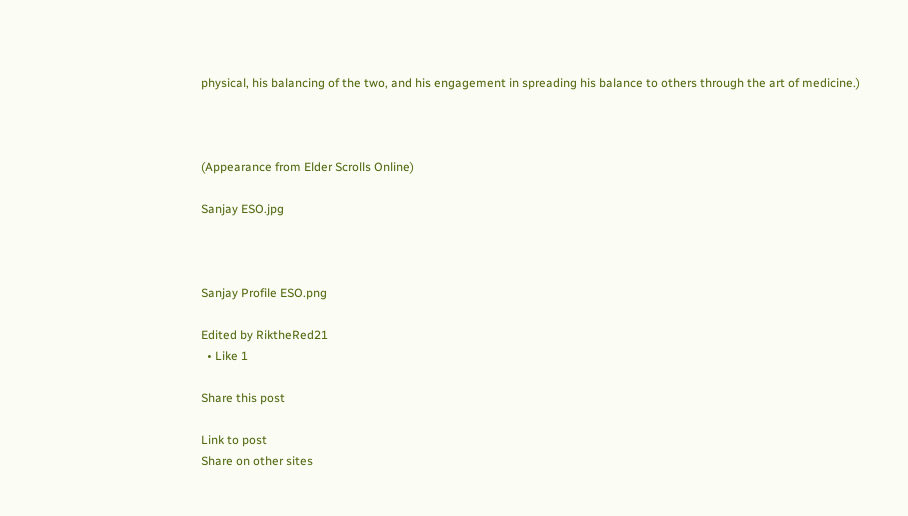physical, his balancing of the two, and his engagement in spreading his balance to others through the art of medicine.)



(Appearance from Elder Scrolls Online)

Sanjay ESO.jpg



Sanjay Profile ESO.png

Edited by RiktheRed21
  • Like 1

Share this post

Link to post
Share on other sites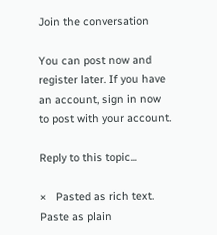Join the conversation

You can post now and register later. If you have an account, sign in now to post with your account.

Reply to this topic...

×   Pasted as rich text.   Paste as plain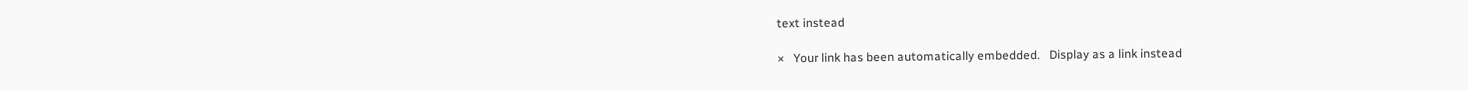text instead

×   Your link has been automatically embedded.   Display as a link instead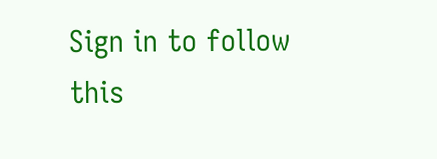Sign in to follow this